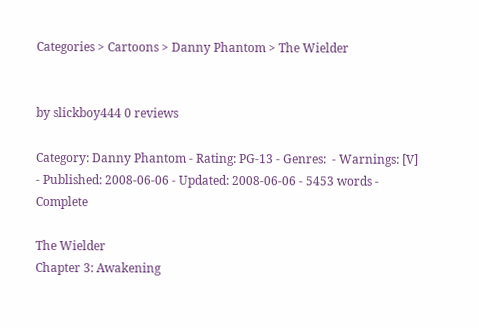Categories > Cartoons > Danny Phantom > The Wielder


by slickboy444 0 reviews

Category: Danny Phantom - Rating: PG-13 - Genres:  - Warnings: [V] - Published: 2008-06-06 - Updated: 2008-06-06 - 5453 words - Complete

The Wielder
Chapter 3: Awakening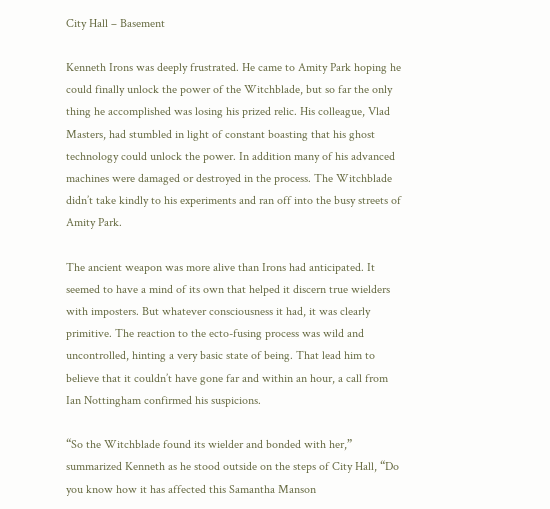City Hall – Basement

Kenneth Irons was deeply frustrated. He came to Amity Park hoping he could finally unlock the power of the Witchblade, but so far the only thing he accomplished was losing his prized relic. His colleague, Vlad Masters, had stumbled in light of constant boasting that his ghost technology could unlock the power. In addition many of his advanced machines were damaged or destroyed in the process. The Witchblade didn’t take kindly to his experiments and ran off into the busy streets of Amity Park.

The ancient weapon was more alive than Irons had anticipated. It seemed to have a mind of its own that helped it discern true wielders with imposters. But whatever consciousness it had, it was clearly primitive. The reaction to the ecto-fusing process was wild and uncontrolled, hinting a very basic state of being. That lead him to believe that it couldn’t have gone far and within an hour, a call from Ian Nottingham confirmed his suspicions.

“So the Witchblade found its wielder and bonded with her,” summarized Kenneth as he stood outside on the steps of City Hall, “Do you know how it has affected this Samantha Manson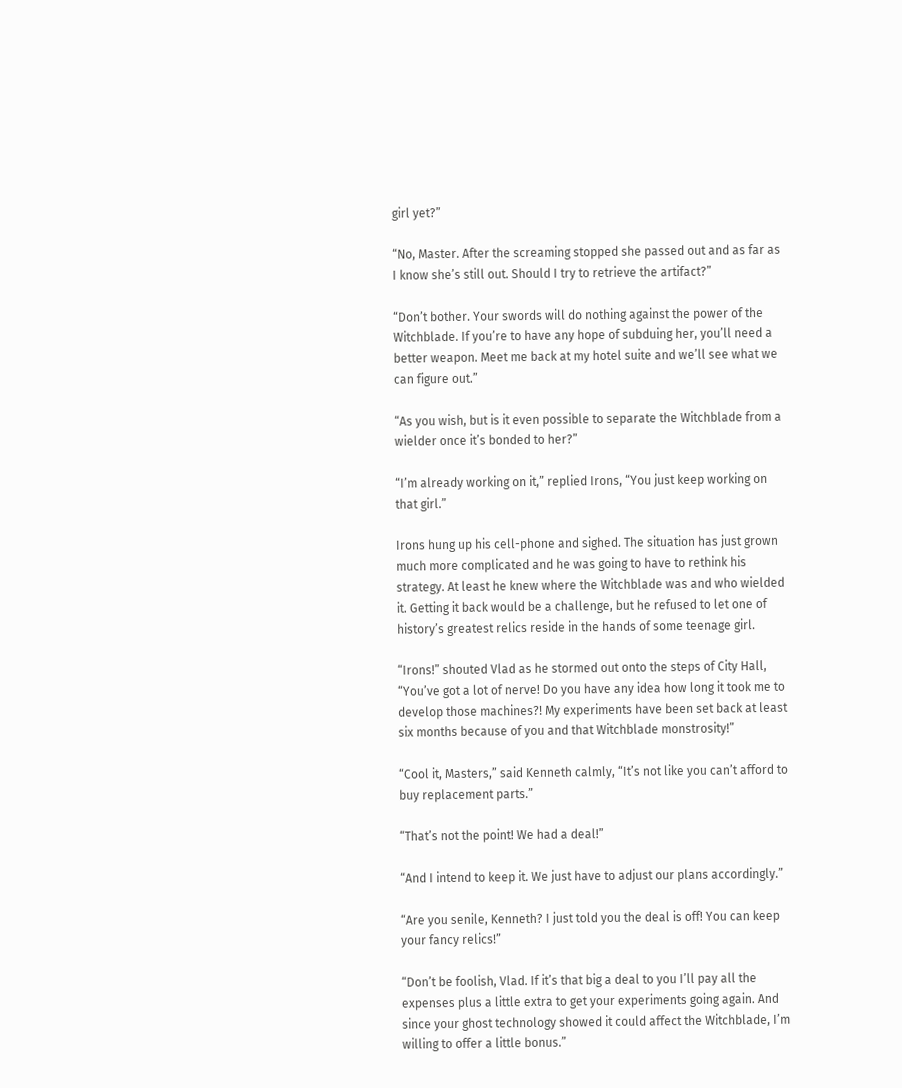girl yet?”

“No, Master. After the screaming stopped she passed out and as far as I know she’s still out. Should I try to retrieve the artifact?”

“Don’t bother. Your swords will do nothing against the power of the Witchblade. If you’re to have any hope of subduing her, you’ll need a better weapon. Meet me back at my hotel suite and we’ll see what we can figure out.”

“As you wish, but is it even possible to separate the Witchblade from a wielder once it’s bonded to her?”

“I’m already working on it,” replied Irons, “You just keep working on that girl.”

Irons hung up his cell-phone and sighed. The situation has just grown much more complicated and he was going to have to rethink his strategy. At least he knew where the Witchblade was and who wielded it. Getting it back would be a challenge, but he refused to let one of history’s greatest relics reside in the hands of some teenage girl.

“Irons!” shouted Vlad as he stormed out onto the steps of City Hall, “You’ve got a lot of nerve! Do you have any idea how long it took me to develop those machines?! My experiments have been set back at least six months because of you and that Witchblade monstrosity!”

“Cool it, Masters,” said Kenneth calmly, “It’s not like you can’t afford to buy replacement parts.”

“That’s not the point! We had a deal!”

“And I intend to keep it. We just have to adjust our plans accordingly.”

“Are you senile, Kenneth? I just told you the deal is off! You can keep your fancy relics!”

“Don’t be foolish, Vlad. If it’s that big a deal to you I’ll pay all the expenses plus a little extra to get your experiments going again. And since your ghost technology showed it could affect the Witchblade, I’m willing to offer a little bonus.”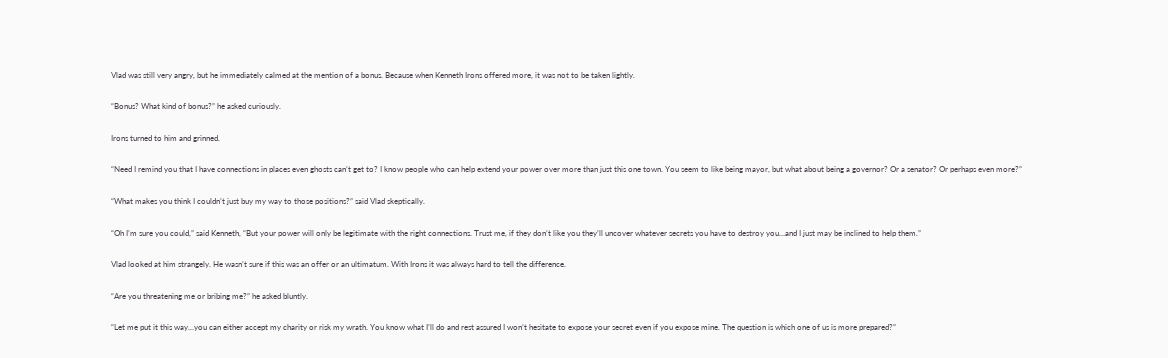Vlad was still very angry, but he immediately calmed at the mention of a bonus. Because when Kenneth Irons offered more, it was not to be taken lightly.

“Bonus? What kind of bonus?” he asked curiously.

Irons turned to him and grinned.

“Need I remind you that I have connections in places even ghosts can’t get to? I know people who can help extend your power over more than just this one town. You seem to like being mayor, but what about being a governor? Or a senator? Or perhaps even more?”

“What makes you think I couldn’t just buy my way to those positions?” said Vlad skeptically.

“Oh I’m sure you could,” said Kenneth, “But your power will only be legitimate with the right connections. Trust me, if they don’t like you they’ll uncover whatever secrets you have to destroy you…and I just may be inclined to help them.”

Vlad looked at him strangely. He wasn’t sure if this was an offer or an ultimatum. With Irons it was always hard to tell the difference.

“Are you threatening me or bribing me?” he asked bluntly.

“Let me put it this way…you can either accept my charity or risk my wrath. You know what I’ll do and rest assured I won’t hesitate to expose your secret even if you expose mine. The question is which one of us is more prepared?”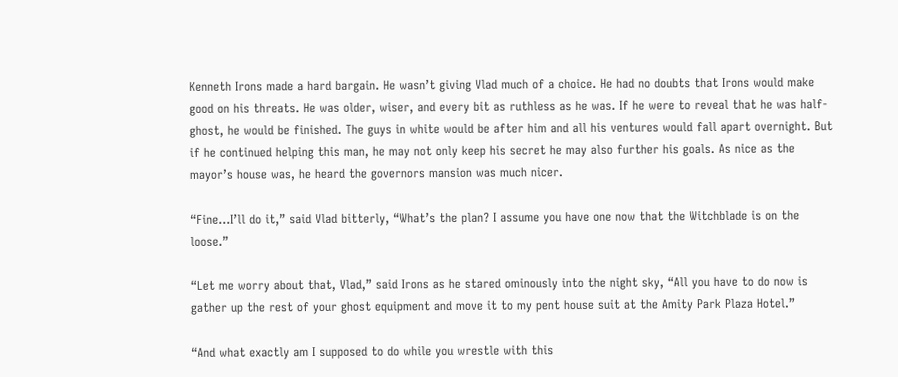Kenneth Irons made a hard bargain. He wasn’t giving Vlad much of a choice. He had no doubts that Irons would make good on his threats. He was older, wiser, and every bit as ruthless as he was. If he were to reveal that he was half-ghost, he would be finished. The guys in white would be after him and all his ventures would fall apart overnight. But if he continued helping this man, he may not only keep his secret he may also further his goals. As nice as the mayor’s house was, he heard the governors mansion was much nicer.

“Fine…I’ll do it,” said Vlad bitterly, “What’s the plan? I assume you have one now that the Witchblade is on the loose.”

“Let me worry about that, Vlad,” said Irons as he stared ominously into the night sky, “All you have to do now is gather up the rest of your ghost equipment and move it to my pent house suit at the Amity Park Plaza Hotel.”

“And what exactly am I supposed to do while you wrestle with this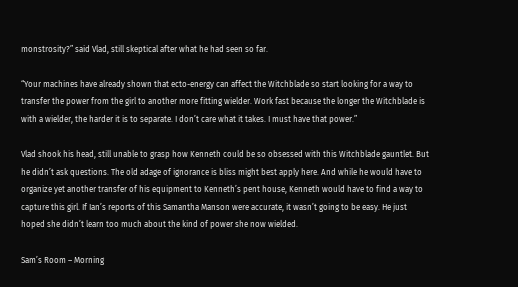monstrosity?” said Vlad, still skeptical after what he had seen so far.

“Your machines have already shown that ecto-energy can affect the Witchblade so start looking for a way to transfer the power from the girl to another more fitting wielder. Work fast because the longer the Witchblade is with a wielder, the harder it is to separate. I don’t care what it takes. I must have that power.”

Vlad shook his head, still unable to grasp how Kenneth could be so obsessed with this Witchblade gauntlet. But he didn’t ask questions. The old adage of ignorance is bliss might best apply here. And while he would have to organize yet another transfer of his equipment to Kenneth’s pent house, Kenneth would have to find a way to capture this girl. If Ian’s reports of this Samantha Manson were accurate, it wasn’t going to be easy. He just hoped she didn’t learn too much about the kind of power she now wielded.

Sam’s Room – Morning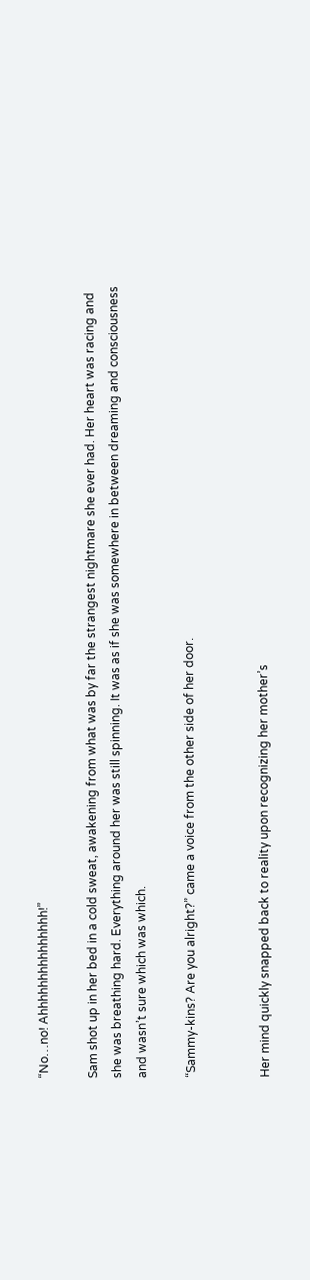“No…no! Ahhhhhhhhhhhhhhh!”

Sam shot up in her bed in a cold sweat, awakening from what was by far the strangest nightmare she ever had. Her heart was racing and she was breathing hard. Everything around her was still spinning. It was as if she was somewhere in between dreaming and consciousness and wasn’t sure which was which.

“Sammy-kins? Are you alright?” came a voice from the other side of her door.


Her mind quickly snapped back to reality upon recognizing her mother’s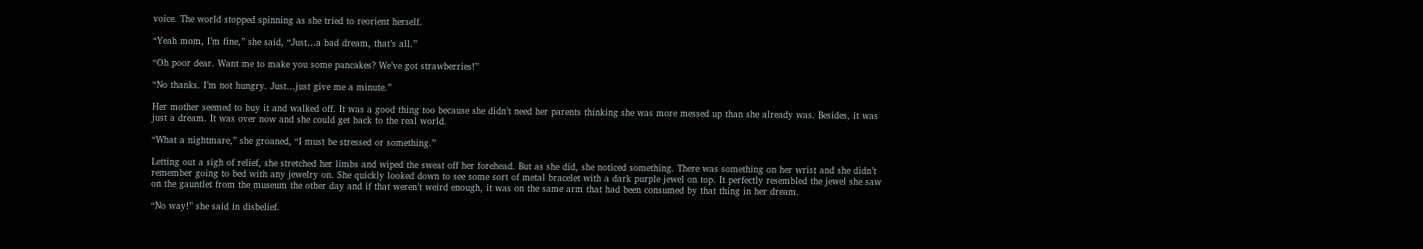voice. The world stopped spinning as she tried to reorient herself.

“Yeah mom, I’m fine,” she said, “Just…a bad dream, that’s all.”

“Oh poor dear. Want me to make you some pancakes? We’ve got strawberries!”

“No thanks. I’m not hungry. Just…just give me a minute.”

Her mother seemed to buy it and walked off. It was a good thing too because she didn’t need her parents thinking she was more messed up than she already was. Besides, it was just a dream. It was over now and she could get back to the real world.

“What a nightmare,” she groaned, “I must be stressed or something.”

Letting out a sigh of relief, she stretched her limbs and wiped the sweat off her forehead. But as she did, she noticed something. There was something on her wrist and she didn’t remember going to bed with any jewelry on. She quickly looked down to see some sort of metal bracelet with a dark purple jewel on top. It perfectly resembled the jewel she saw on the gauntlet from the museum the other day and if that weren’t weird enough, it was on the same arm that had been consumed by that thing in her dream.

“No way!” she said in disbelief.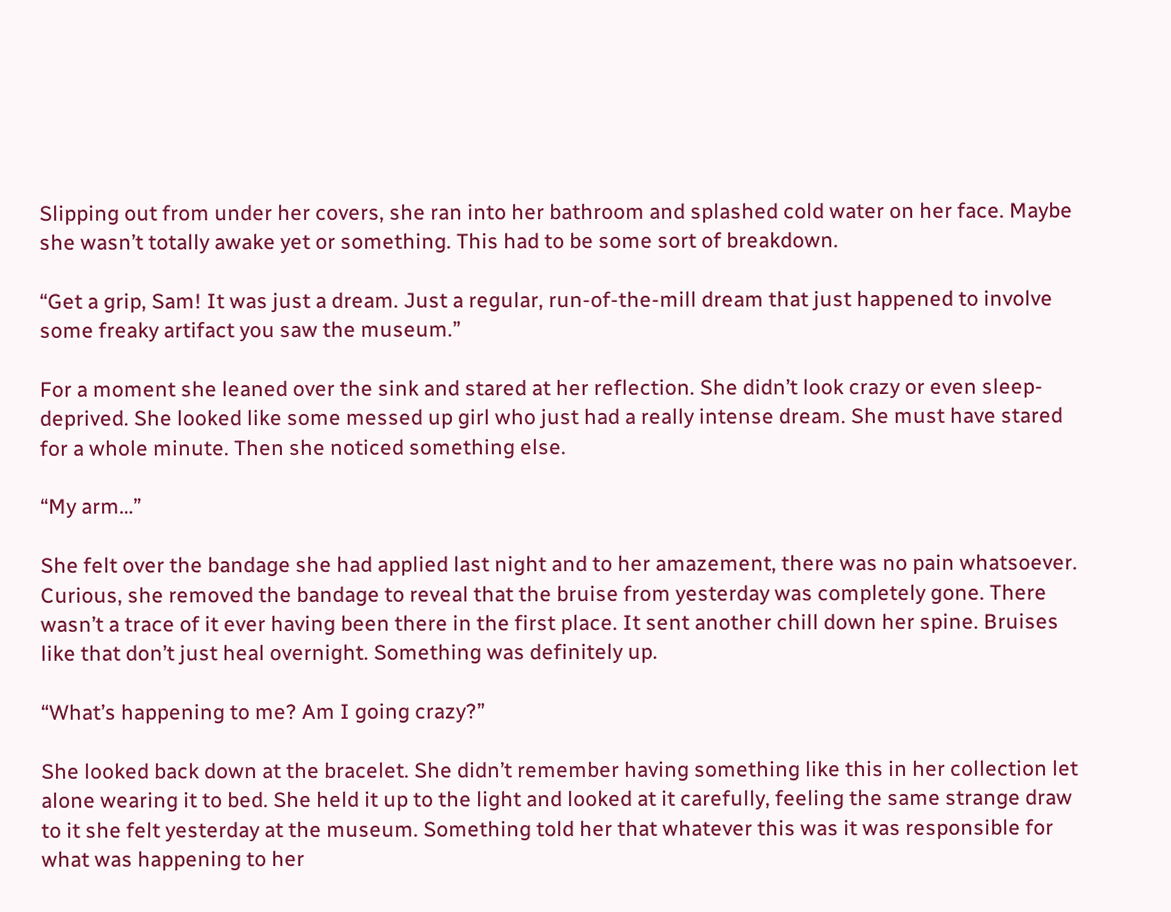Slipping out from under her covers, she ran into her bathroom and splashed cold water on her face. Maybe she wasn’t totally awake yet or something. This had to be some sort of breakdown.

“Get a grip, Sam! It was just a dream. Just a regular, run-of-the-mill dream that just happened to involve some freaky artifact you saw the museum.”

For a moment she leaned over the sink and stared at her reflection. She didn’t look crazy or even sleep-deprived. She looked like some messed up girl who just had a really intense dream. She must have stared for a whole minute. Then she noticed something else.

“My arm…”

She felt over the bandage she had applied last night and to her amazement, there was no pain whatsoever. Curious, she removed the bandage to reveal that the bruise from yesterday was completely gone. There wasn’t a trace of it ever having been there in the first place. It sent another chill down her spine. Bruises like that don’t just heal overnight. Something was definitely up.

“What’s happening to me? Am I going crazy?”

She looked back down at the bracelet. She didn’t remember having something like this in her collection let alone wearing it to bed. She held it up to the light and looked at it carefully, feeling the same strange draw to it she felt yesterday at the museum. Something told her that whatever this was it was responsible for what was happening to her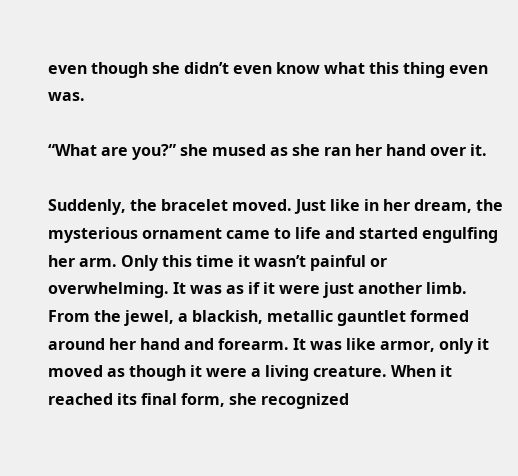even though she didn’t even know what this thing even was.

“What are you?” she mused as she ran her hand over it.

Suddenly, the bracelet moved. Just like in her dream, the mysterious ornament came to life and started engulfing her arm. Only this time it wasn’t painful or overwhelming. It was as if it were just another limb. From the jewel, a blackish, metallic gauntlet formed around her hand and forearm. It was like armor, only it moved as though it were a living creature. When it reached its final form, she recognized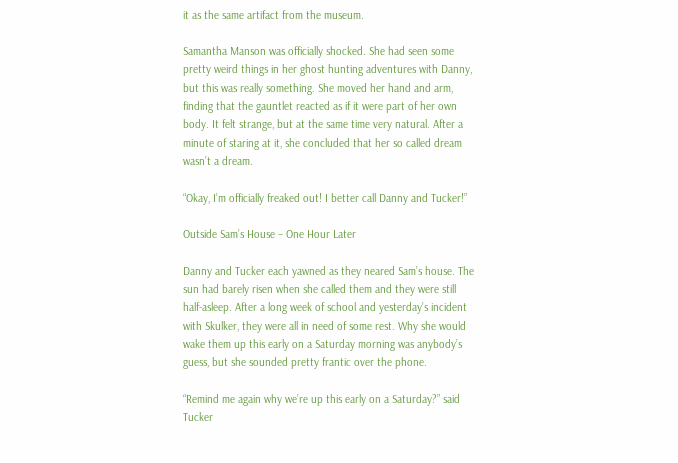it as the same artifact from the museum.

Samantha Manson was officially shocked. She had seen some pretty weird things in her ghost hunting adventures with Danny, but this was really something. She moved her hand and arm, finding that the gauntlet reacted as if it were part of her own body. It felt strange, but at the same time very natural. After a minute of staring at it, she concluded that her so called dream wasn’t a dream.

“Okay, I’m officially freaked out! I better call Danny and Tucker!”

Outside Sam’s House – One Hour Later

Danny and Tucker each yawned as they neared Sam’s house. The sun had barely risen when she called them and they were still half-asleep. After a long week of school and yesterday’s incident with Skulker, they were all in need of some rest. Why she would wake them up this early on a Saturday morning was anybody’s guess, but she sounded pretty frantic over the phone.

“Remind me again why we’re up this early on a Saturday?” said Tucker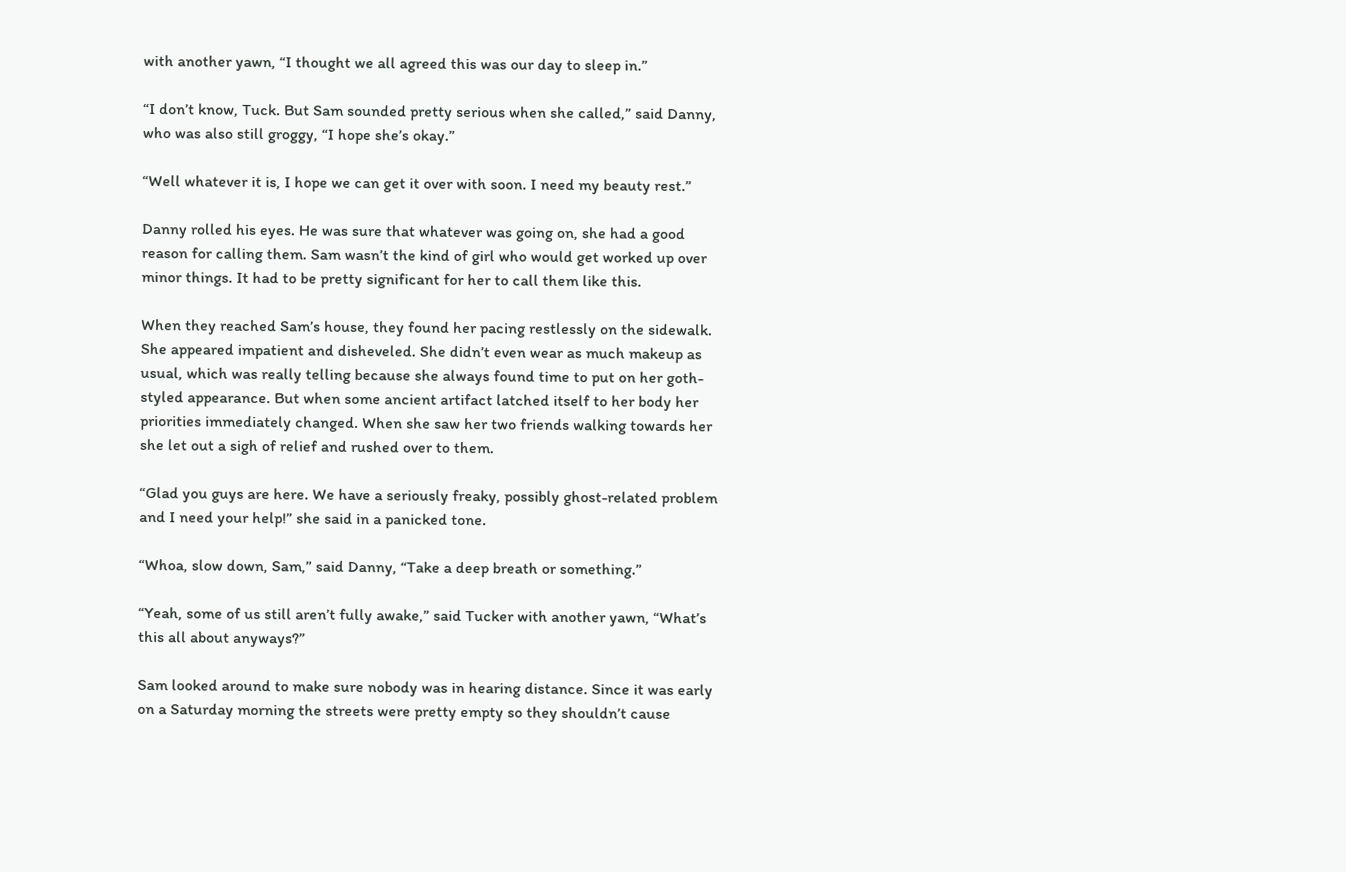with another yawn, “I thought we all agreed this was our day to sleep in.”

“I don’t know, Tuck. But Sam sounded pretty serious when she called,” said Danny, who was also still groggy, “I hope she’s okay.”

“Well whatever it is, I hope we can get it over with soon. I need my beauty rest.”

Danny rolled his eyes. He was sure that whatever was going on, she had a good reason for calling them. Sam wasn’t the kind of girl who would get worked up over minor things. It had to be pretty significant for her to call them like this.

When they reached Sam’s house, they found her pacing restlessly on the sidewalk. She appeared impatient and disheveled. She didn’t even wear as much makeup as usual, which was really telling because she always found time to put on her goth-styled appearance. But when some ancient artifact latched itself to her body her priorities immediately changed. When she saw her two friends walking towards her she let out a sigh of relief and rushed over to them.

“Glad you guys are here. We have a seriously freaky, possibly ghost-related problem and I need your help!” she said in a panicked tone.

“Whoa, slow down, Sam,” said Danny, “Take a deep breath or something.”

“Yeah, some of us still aren’t fully awake,” said Tucker with another yawn, “What’s this all about anyways?”

Sam looked around to make sure nobody was in hearing distance. Since it was early on a Saturday morning the streets were pretty empty so they shouldn’t cause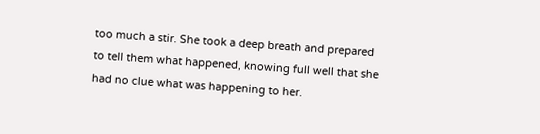too much a stir. She took a deep breath and prepared to tell them what happened, knowing full well that she had no clue what was happening to her.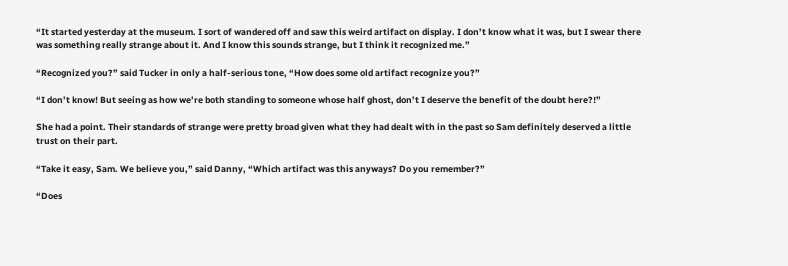“It started yesterday at the museum. I sort of wandered off and saw this weird artifact on display. I don’t know what it was, but I swear there was something really strange about it. And I know this sounds strange, but I think it recognized me.”

“Recognized you?” said Tucker in only a half-serious tone, “How does some old artifact recognize you?”

“I don’t know! But seeing as how we’re both standing to someone whose half ghost, don’t I deserve the benefit of the doubt here?!”

She had a point. Their standards of strange were pretty broad given what they had dealt with in the past so Sam definitely deserved a little trust on their part.

“Take it easy, Sam. We believe you,” said Danny, “Which artifact was this anyways? Do you remember?”

“Does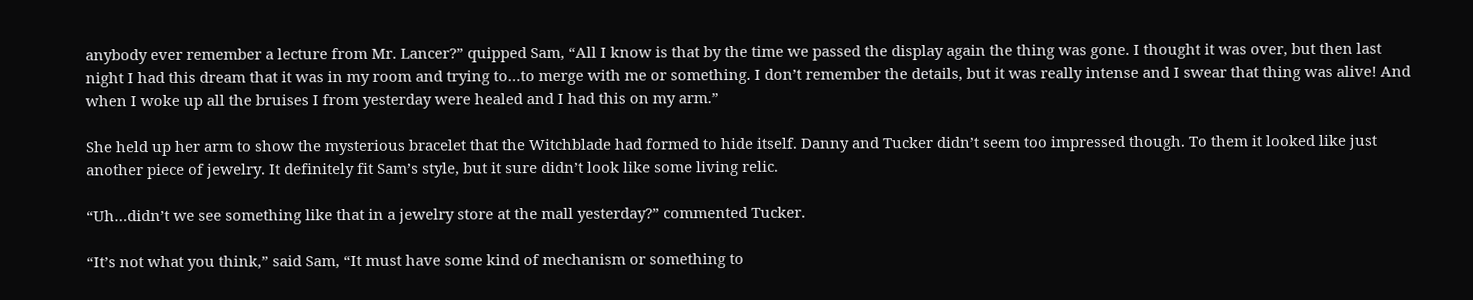anybody ever remember a lecture from Mr. Lancer?” quipped Sam, “All I know is that by the time we passed the display again the thing was gone. I thought it was over, but then last night I had this dream that it was in my room and trying to…to merge with me or something. I don’t remember the details, but it was really intense and I swear that thing was alive! And when I woke up all the bruises I from yesterday were healed and I had this on my arm.”

She held up her arm to show the mysterious bracelet that the Witchblade had formed to hide itself. Danny and Tucker didn’t seem too impressed though. To them it looked like just another piece of jewelry. It definitely fit Sam’s style, but it sure didn’t look like some living relic.

“Uh…didn’t we see something like that in a jewelry store at the mall yesterday?” commented Tucker.

“It’s not what you think,” said Sam, “It must have some kind of mechanism or something to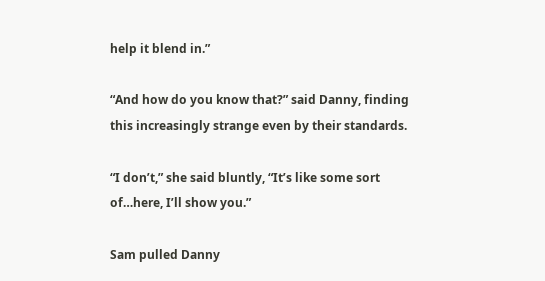help it blend in.”

“And how do you know that?” said Danny, finding this increasingly strange even by their standards.

“I don’t,” she said bluntly, “It’s like some sort of…here, I’ll show you.”

Sam pulled Danny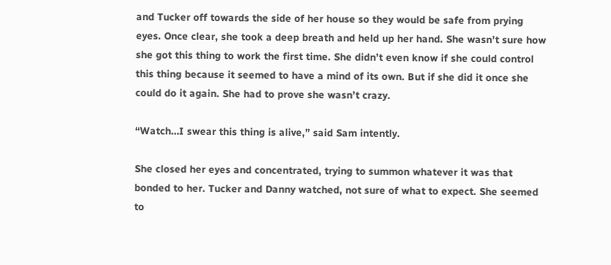and Tucker off towards the side of her house so they would be safe from prying eyes. Once clear, she took a deep breath and held up her hand. She wasn’t sure how she got this thing to work the first time. She didn’t even know if she could control this thing because it seemed to have a mind of its own. But if she did it once she could do it again. She had to prove she wasn’t crazy.

“Watch…I swear this thing is alive,” said Sam intently.

She closed her eyes and concentrated, trying to summon whatever it was that bonded to her. Tucker and Danny watched, not sure of what to expect. She seemed to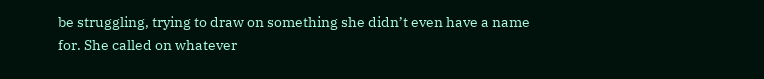be struggling, trying to draw on something she didn’t even have a name for. She called on whatever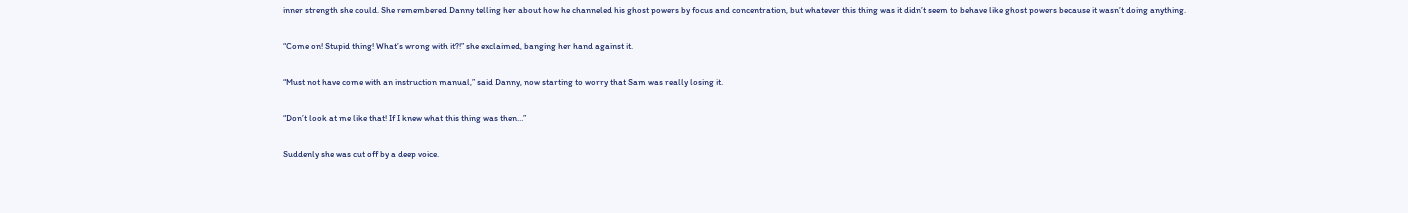inner strength she could. She remembered Danny telling her about how he channeled his ghost powers by focus and concentration, but whatever this thing was it didn’t seem to behave like ghost powers because it wasn’t doing anything.

“Come on! Stupid thing! What’s wrong with it?!” she exclaimed, banging her hand against it.

“Must not have come with an instruction manual,” said Danny, now starting to worry that Sam was really losing it.

“Don’t look at me like that! If I knew what this thing was then…”

Suddenly she was cut off by a deep voice.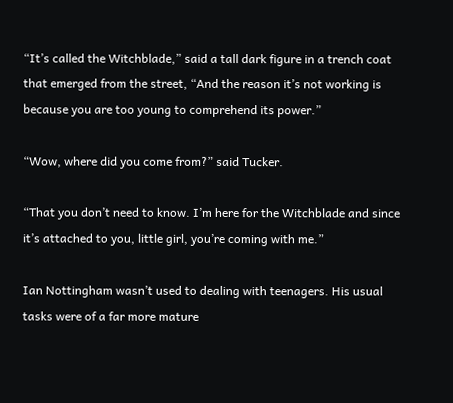“It’s called the Witchblade,” said a tall dark figure in a trench coat that emerged from the street, “And the reason it’s not working is because you are too young to comprehend its power.”

“Wow, where did you come from?” said Tucker.

“That you don’t need to know. I’m here for the Witchblade and since it’s attached to you, little girl, you’re coming with me.”

Ian Nottingham wasn’t used to dealing with teenagers. His usual tasks were of a far more mature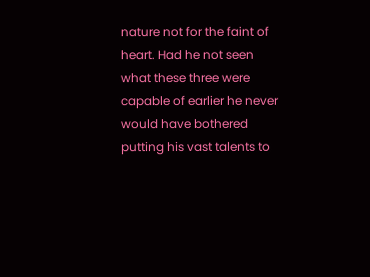nature not for the faint of heart. Had he not seen what these three were capable of earlier he never would have bothered putting his vast talents to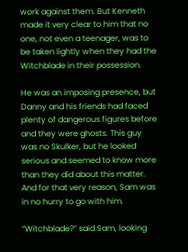work against them. But Kenneth made it very clear to him that no one, not even a teenager, was to be taken lightly when they had the Witchblade in their possession.

He was an imposing presence, but Danny and his friends had faced plenty of dangerous figures before and they were ghosts. This guy was no Skulker, but he looked serious and seemed to know more than they did about this matter. And for that very reason, Sam was in no hurry to go with him.

“Witchblade?” said Sam, looking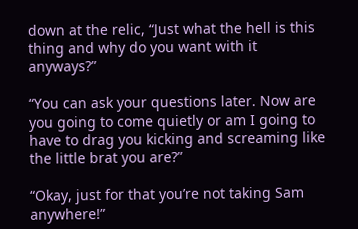down at the relic, “Just what the hell is this thing and why do you want with it anyways?”

“You can ask your questions later. Now are you going to come quietly or am I going to have to drag you kicking and screaming like the little brat you are?”

“Okay, just for that you’re not taking Sam anywhere!”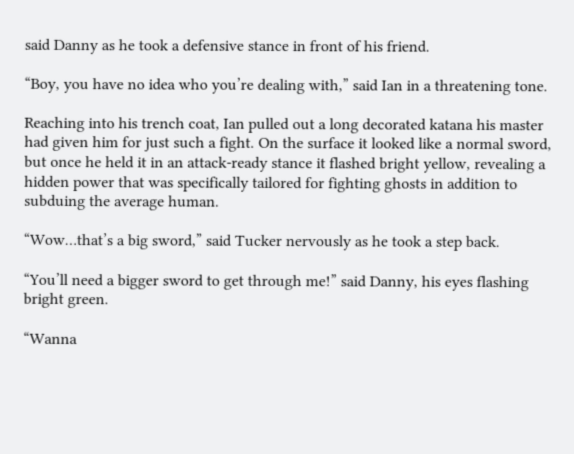said Danny as he took a defensive stance in front of his friend.

“Boy, you have no idea who you’re dealing with,” said Ian in a threatening tone.

Reaching into his trench coat, Ian pulled out a long decorated katana his master had given him for just such a fight. On the surface it looked like a normal sword, but once he held it in an attack-ready stance it flashed bright yellow, revealing a hidden power that was specifically tailored for fighting ghosts in addition to subduing the average human.

“Wow…that’s a big sword,” said Tucker nervously as he took a step back.

“You’ll need a bigger sword to get through me!” said Danny, his eyes flashing bright green.

“Wanna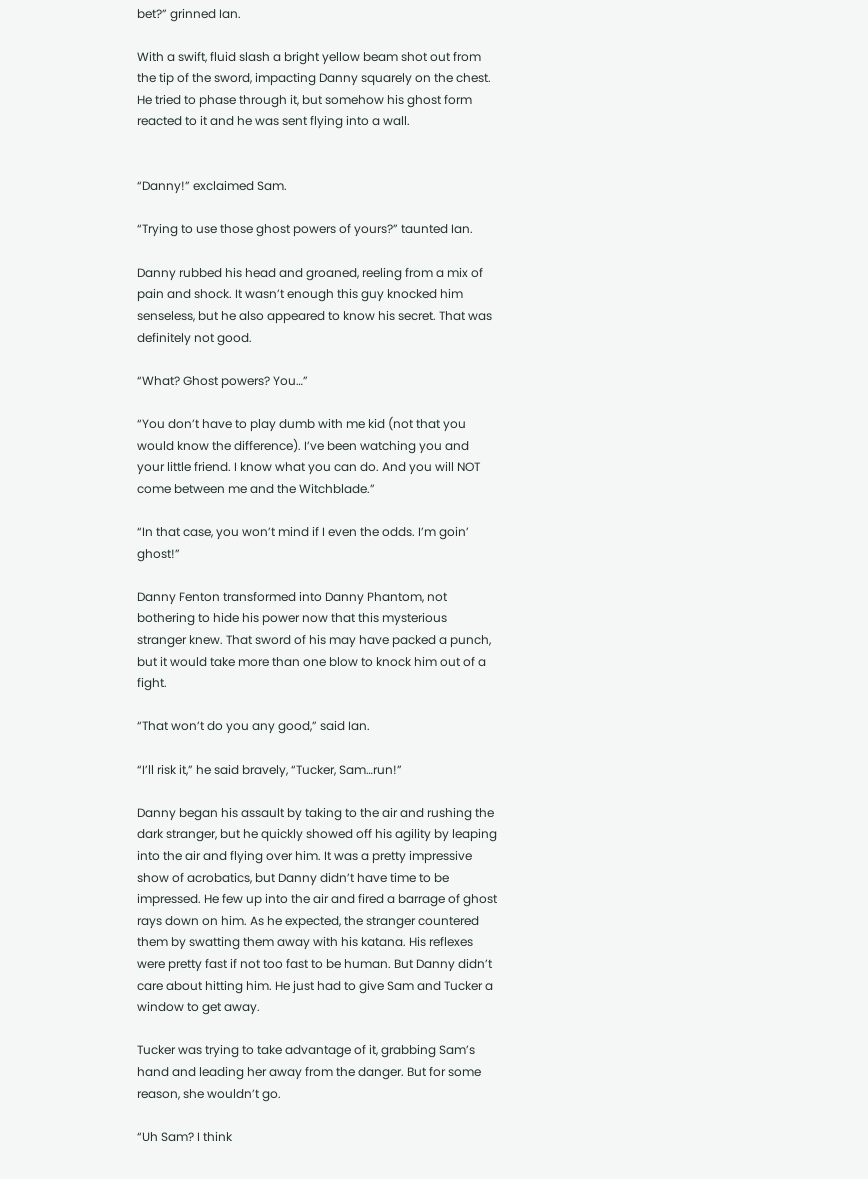bet?” grinned Ian.

With a swift, fluid slash a bright yellow beam shot out from the tip of the sword, impacting Danny squarely on the chest. He tried to phase through it, but somehow his ghost form reacted to it and he was sent flying into a wall.


“Danny!” exclaimed Sam.

“Trying to use those ghost powers of yours?” taunted Ian.

Danny rubbed his head and groaned, reeling from a mix of pain and shock. It wasn’t enough this guy knocked him senseless, but he also appeared to know his secret. That was definitely not good.

“What? Ghost powers? You…”

“You don’t have to play dumb with me kid (not that you would know the difference). I’ve been watching you and your little friend. I know what you can do. And you will NOT come between me and the Witchblade.”

“In that case, you won’t mind if I even the odds. I’m goin’ ghost!”

Danny Fenton transformed into Danny Phantom, not bothering to hide his power now that this mysterious stranger knew. That sword of his may have packed a punch, but it would take more than one blow to knock him out of a fight.

“That won’t do you any good,” said Ian.

“I’ll risk it,” he said bravely, “Tucker, Sam…run!”

Danny began his assault by taking to the air and rushing the dark stranger, but he quickly showed off his agility by leaping into the air and flying over him. It was a pretty impressive show of acrobatics, but Danny didn’t have time to be impressed. He few up into the air and fired a barrage of ghost rays down on him. As he expected, the stranger countered them by swatting them away with his katana. His reflexes were pretty fast if not too fast to be human. But Danny didn’t care about hitting him. He just had to give Sam and Tucker a window to get away.

Tucker was trying to take advantage of it, grabbing Sam’s hand and leading her away from the danger. But for some reason, she wouldn’t go.

“Uh Sam? I think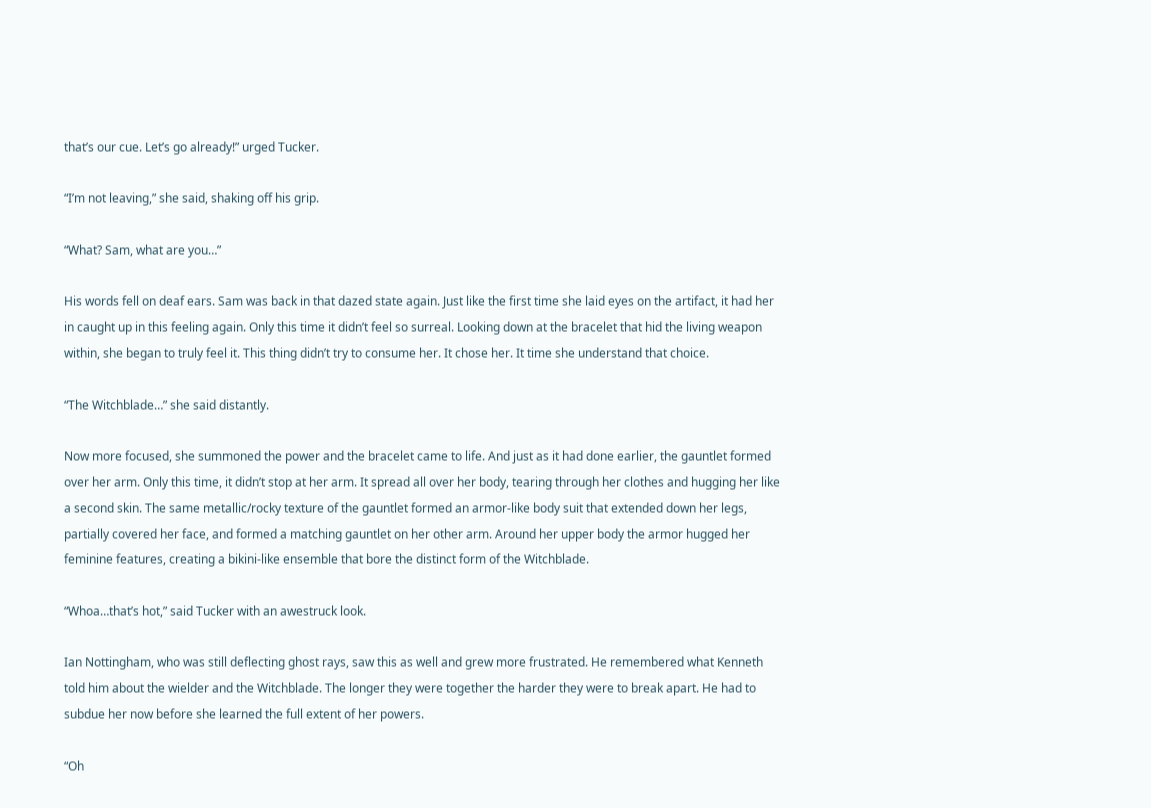that’s our cue. Let’s go already!” urged Tucker.

“I’m not leaving,” she said, shaking off his grip.

“What? Sam, what are you…”

His words fell on deaf ears. Sam was back in that dazed state again. Just like the first time she laid eyes on the artifact, it had her in caught up in this feeling again. Only this time it didn’t feel so surreal. Looking down at the bracelet that hid the living weapon within, she began to truly feel it. This thing didn’t try to consume her. It chose her. It time she understand that choice.

“The Witchblade…” she said distantly.

Now more focused, she summoned the power and the bracelet came to life. And just as it had done earlier, the gauntlet formed over her arm. Only this time, it didn’t stop at her arm. It spread all over her body, tearing through her clothes and hugging her like a second skin. The same metallic/rocky texture of the gauntlet formed an armor-like body suit that extended down her legs, partially covered her face, and formed a matching gauntlet on her other arm. Around her upper body the armor hugged her feminine features, creating a bikini-like ensemble that bore the distinct form of the Witchblade.

“Whoa…that’s hot,” said Tucker with an awestruck look.

Ian Nottingham, who was still deflecting ghost rays, saw this as well and grew more frustrated. He remembered what Kenneth told him about the wielder and the Witchblade. The longer they were together the harder they were to break apart. He had to subdue her now before she learned the full extent of her powers.

“Oh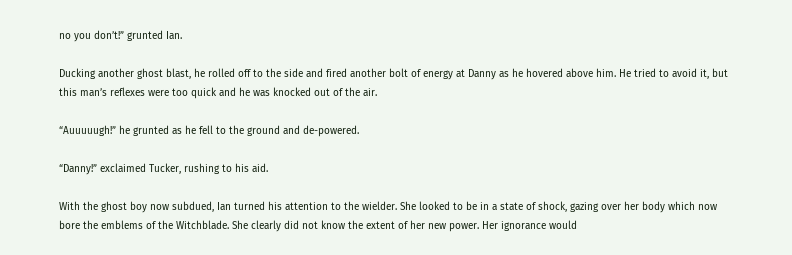no you don’t!” grunted Ian.

Ducking another ghost blast, he rolled off to the side and fired another bolt of energy at Danny as he hovered above him. He tried to avoid it, but this man’s reflexes were too quick and he was knocked out of the air.

“Auuuuugh!” he grunted as he fell to the ground and de-powered.

“Danny!” exclaimed Tucker, rushing to his aid.

With the ghost boy now subdued, Ian turned his attention to the wielder. She looked to be in a state of shock, gazing over her body which now bore the emblems of the Witchblade. She clearly did not know the extent of her new power. Her ignorance would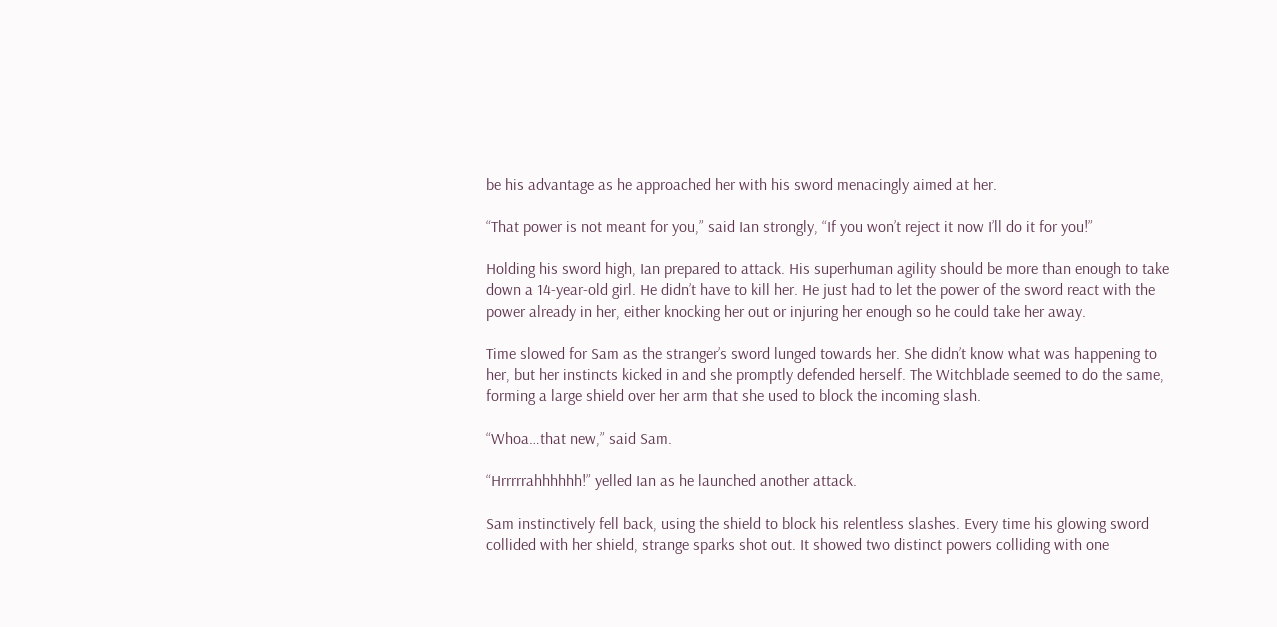be his advantage as he approached her with his sword menacingly aimed at her.

“That power is not meant for you,” said Ian strongly, “If you won’t reject it now I’ll do it for you!”

Holding his sword high, Ian prepared to attack. His superhuman agility should be more than enough to take down a 14-year-old girl. He didn’t have to kill her. He just had to let the power of the sword react with the power already in her, either knocking her out or injuring her enough so he could take her away.

Time slowed for Sam as the stranger’s sword lunged towards her. She didn’t know what was happening to her, but her instincts kicked in and she promptly defended herself. The Witchblade seemed to do the same, forming a large shield over her arm that she used to block the incoming slash.

“Whoa…that new,” said Sam.

“Hrrrrrahhhhhh!” yelled Ian as he launched another attack.

Sam instinctively fell back, using the shield to block his relentless slashes. Every time his glowing sword collided with her shield, strange sparks shot out. It showed two distinct powers colliding with one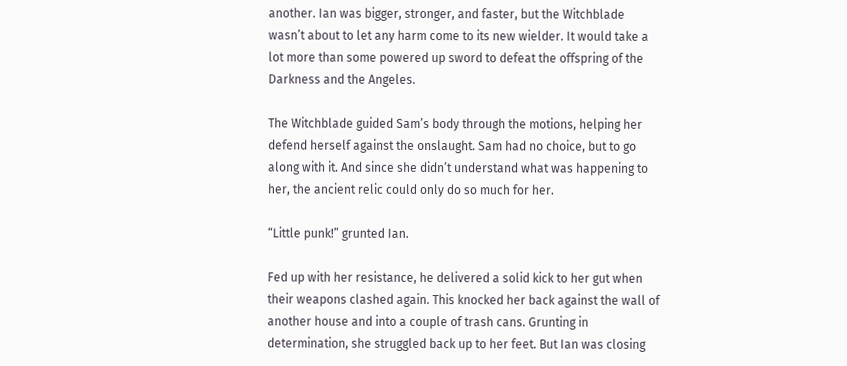another. Ian was bigger, stronger, and faster, but the Witchblade wasn’t about to let any harm come to its new wielder. It would take a lot more than some powered up sword to defeat the offspring of the Darkness and the Angeles.

The Witchblade guided Sam’s body through the motions, helping her defend herself against the onslaught. Sam had no choice, but to go along with it. And since she didn’t understand what was happening to her, the ancient relic could only do so much for her.

“Little punk!” grunted Ian.

Fed up with her resistance, he delivered a solid kick to her gut when their weapons clashed again. This knocked her back against the wall of another house and into a couple of trash cans. Grunting in determination, she struggled back up to her feet. But Ian was closing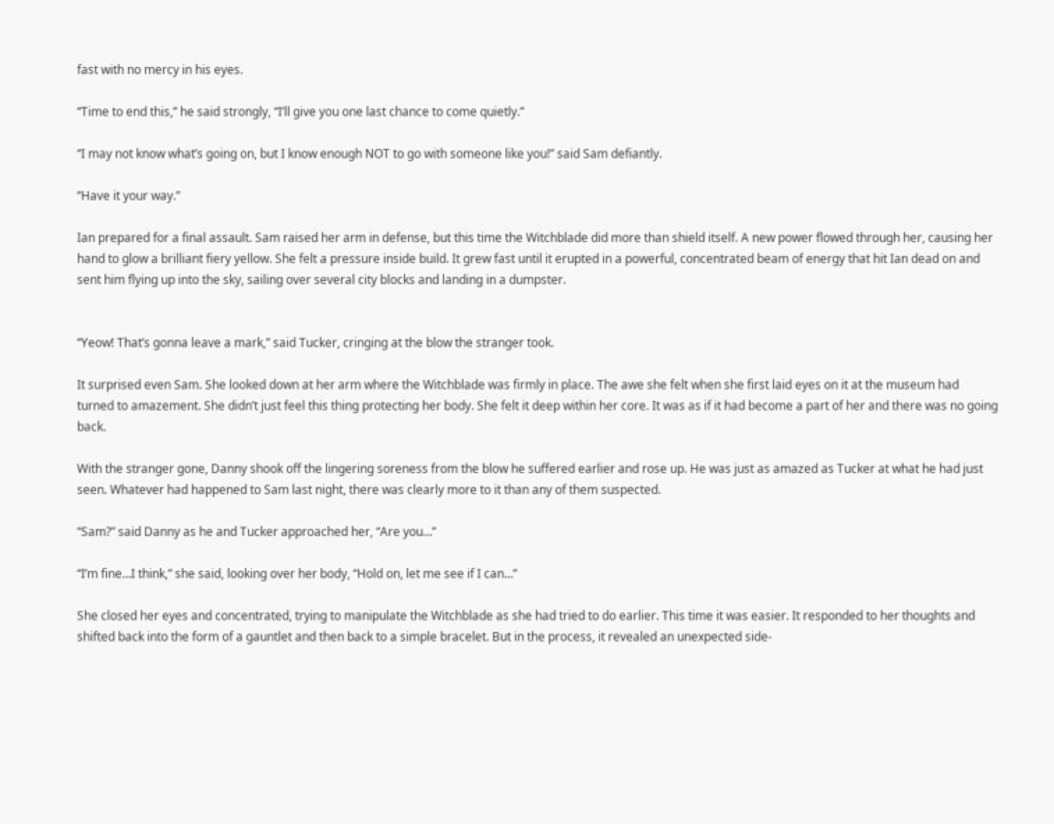fast with no mercy in his eyes.

“Time to end this,” he said strongly, “I’ll give you one last chance to come quietly.”

“I may not know what’s going on, but I know enough NOT to go with someone like you!” said Sam defiantly.

“Have it your way.”

Ian prepared for a final assault. Sam raised her arm in defense, but this time the Witchblade did more than shield itself. A new power flowed through her, causing her hand to glow a brilliant fiery yellow. She felt a pressure inside build. It grew fast until it erupted in a powerful, concentrated beam of energy that hit Ian dead on and sent him flying up into the sky, sailing over several city blocks and landing in a dumpster.


“Yeow! That’s gonna leave a mark,” said Tucker, cringing at the blow the stranger took.

It surprised even Sam. She looked down at her arm where the Witchblade was firmly in place. The awe she felt when she first laid eyes on it at the museum had turned to amazement. She didn’t just feel this thing protecting her body. She felt it deep within her core. It was as if it had become a part of her and there was no going back.

With the stranger gone, Danny shook off the lingering soreness from the blow he suffered earlier and rose up. He was just as amazed as Tucker at what he had just seen. Whatever had happened to Sam last night, there was clearly more to it than any of them suspected.

“Sam?” said Danny as he and Tucker approached her, “Are you…”

“I’m fine…I think,” she said, looking over her body, “Hold on, let me see if I can…”

She closed her eyes and concentrated, trying to manipulate the Witchblade as she had tried to do earlier. This time it was easier. It responded to her thoughts and shifted back into the form of a gauntlet and then back to a simple bracelet. But in the process, it revealed an unexpected side-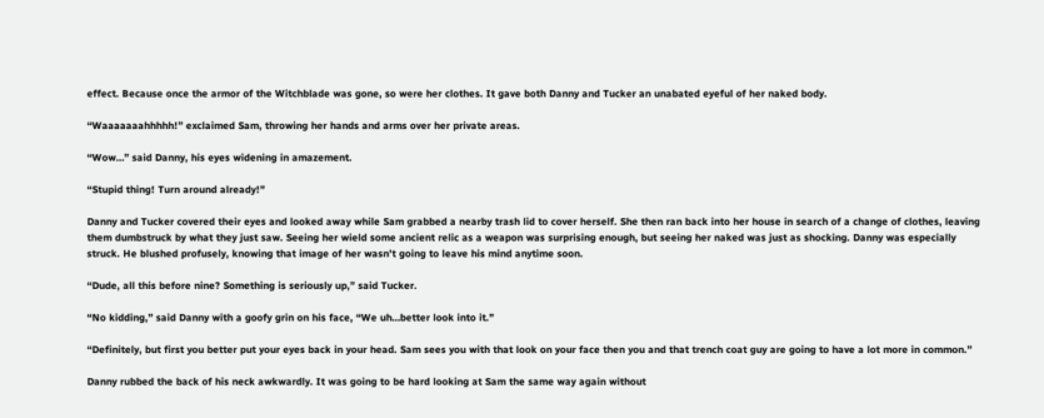effect. Because once the armor of the Witchblade was gone, so were her clothes. It gave both Danny and Tucker an unabated eyeful of her naked body.

“Waaaaaaahhhhh!” exclaimed Sam, throwing her hands and arms over her private areas.

“Wow…” said Danny, his eyes widening in amazement.

“Stupid thing! Turn around already!”

Danny and Tucker covered their eyes and looked away while Sam grabbed a nearby trash lid to cover herself. She then ran back into her house in search of a change of clothes, leaving them dumbstruck by what they just saw. Seeing her wield some ancient relic as a weapon was surprising enough, but seeing her naked was just as shocking. Danny was especially struck. He blushed profusely, knowing that image of her wasn’t going to leave his mind anytime soon.

“Dude, all this before nine? Something is seriously up,” said Tucker.

“No kidding,” said Danny with a goofy grin on his face, “We uh…better look into it.”

“Definitely, but first you better put your eyes back in your head. Sam sees you with that look on your face then you and that trench coat guy are going to have a lot more in common.”

Danny rubbed the back of his neck awkwardly. It was going to be hard looking at Sam the same way again without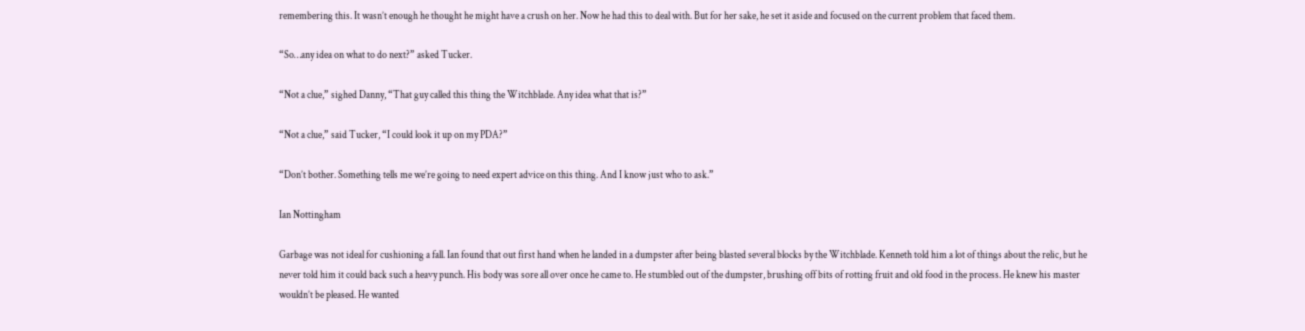remembering this. It wasn’t enough he thought he might have a crush on her. Now he had this to deal with. But for her sake, he set it aside and focused on the current problem that faced them.

“So…any idea on what to do next?” asked Tucker.

“Not a clue,” sighed Danny, “That guy called this thing the Witchblade. Any idea what that is?”

“Not a clue,” said Tucker, “I could look it up on my PDA?”

“Don’t bother. Something tells me we’re going to need expert advice on this thing. And I know just who to ask.”

Ian Nottingham

Garbage was not ideal for cushioning a fall. Ian found that out first hand when he landed in a dumpster after being blasted several blocks by the Witchblade. Kenneth told him a lot of things about the relic, but he never told him it could back such a heavy punch. His body was sore all over once he came to. He stumbled out of the dumpster, brushing off bits of rotting fruit and old food in the process. He knew his master wouldn’t be pleased. He wanted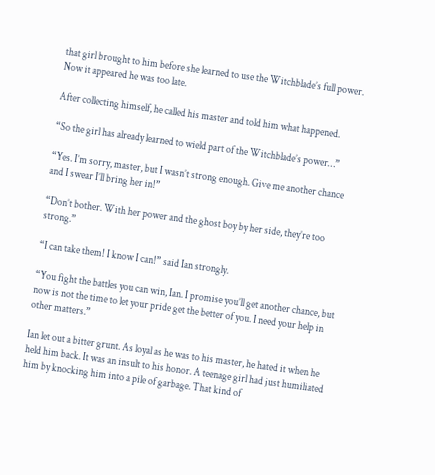that girl brought to him before she learned to use the Witchblade’s full power. Now it appeared he was too late.

After collecting himself, he called his master and told him what happened.

“So the girl has already learned to wield part of the Witchblade’s power…”

“Yes. I’m sorry, master, but I wasn’t strong enough. Give me another chance and I swear I’ll bring her in!”

“Don’t bother. With her power and the ghost boy by her side, they’re too strong.”

“I can take them! I know I can!” said Ian strongly.

“You fight the battles you can win, Ian. I promise you’ll get another chance, but now is not the time to let your pride get the better of you. I need your help in other matters.”

Ian let out a bitter grunt. As loyal as he was to his master, he hated it when he held him back. It was an insult to his honor. A teenage girl had just humiliated him by knocking him into a pile of garbage. That kind of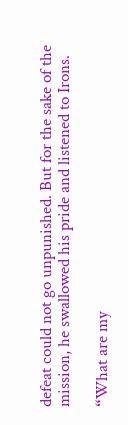defeat could not go unpunished. But for the sake of the mission, he swallowed his pride and listened to Irons.

“What are my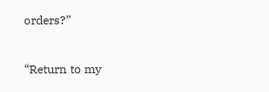orders?”

“Return to my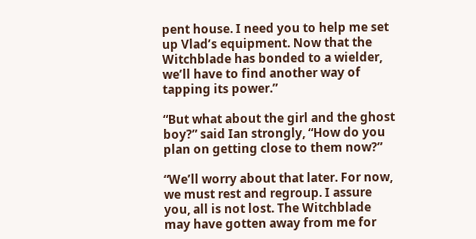pent house. I need you to help me set up Vlad’s equipment. Now that the Witchblade has bonded to a wielder, we’ll have to find another way of tapping its power.”

“But what about the girl and the ghost boy?” said Ian strongly, “How do you plan on getting close to them now?”

“We’ll worry about that later. For now, we must rest and regroup. I assure you, all is not lost. The Witchblade may have gotten away from me for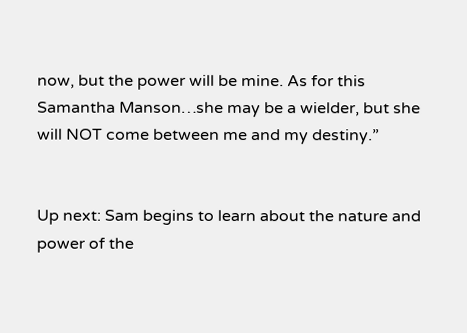now, but the power will be mine. As for this Samantha Manson…she may be a wielder, but she will NOT come between me and my destiny.”


Up next: Sam begins to learn about the nature and power of the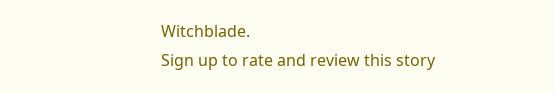Witchblade.
Sign up to rate and review this story